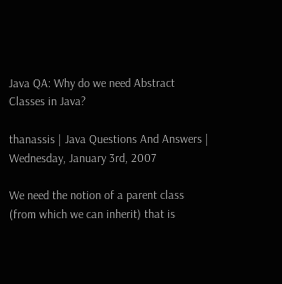Java QA: Why do we need Abstract Classes in Java?

thanassis | Java Questions And Answers | Wednesday, January 3rd, 2007

We need the notion of a parent class (from which we can inherit) that is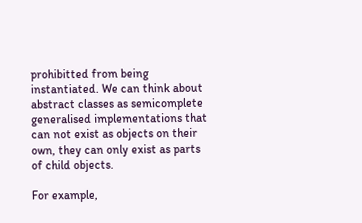prohibitted from being instantiated. We can think about abstract classes as semicomplete generalised implementations that can not exist as objects on their own, they can only exist as parts of child objects.

For example,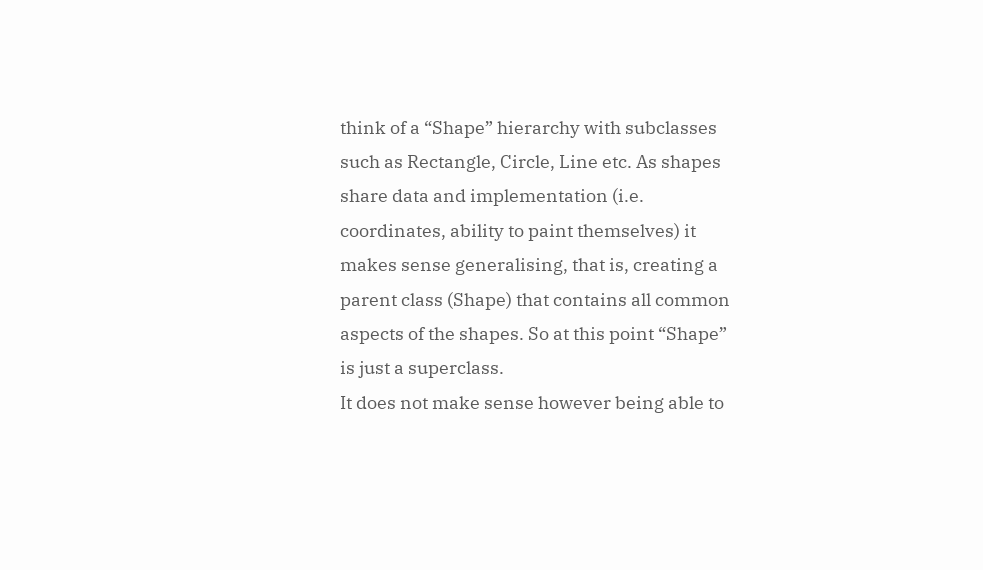think of a “Shape” hierarchy with subclasses such as Rectangle, Circle, Line etc. As shapes share data and implementation (i.e. coordinates, ability to paint themselves) it makes sense generalising, that is, creating a parent class (Shape) that contains all common aspects of the shapes. So at this point “Shape” is just a superclass.
It does not make sense however being able to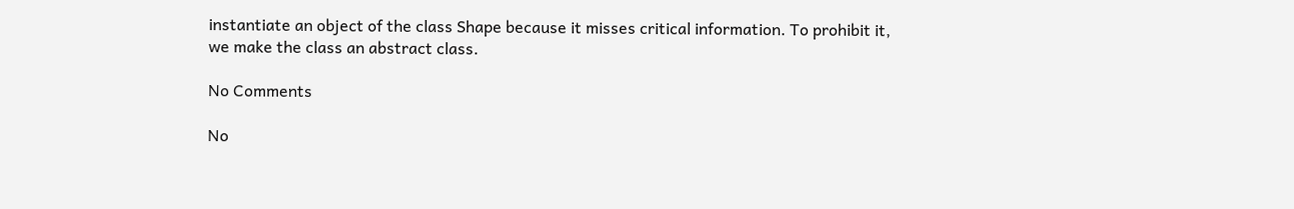instantiate an object of the class Shape because it misses critical information. To prohibit it, we make the class an abstract class.

No Comments

No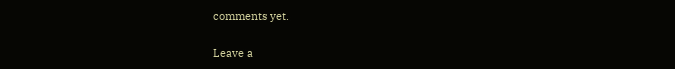comments yet.

Leave a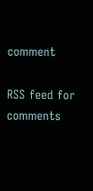comment

RSS feed for comments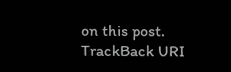on this post. TrackBack URI